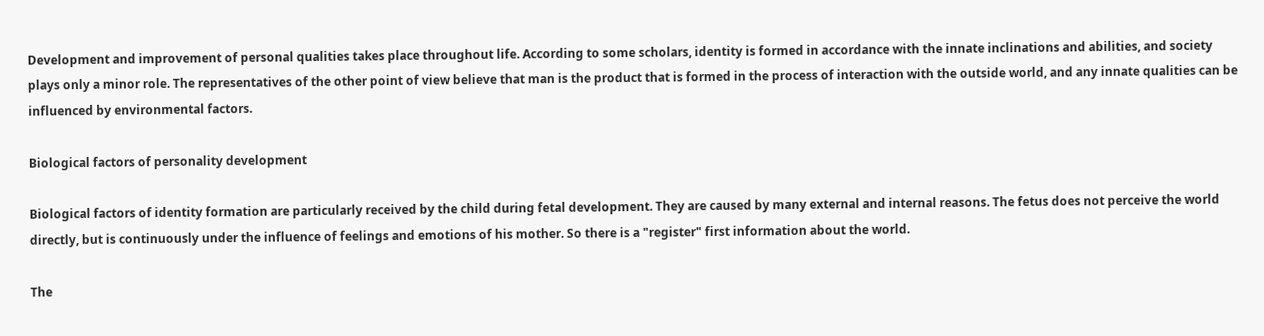Development and improvement of personal qualities takes place throughout life. According to some scholars, identity is formed in accordance with the innate inclinations and abilities, and society plays only a minor role. The representatives of the other point of view believe that man is the product that is formed in the process of interaction with the outside world, and any innate qualities can be influenced by environmental factors.

Biological factors of personality development

Biological factors of identity formation are particularly received by the child during fetal development. They are caused by many external and internal reasons. The fetus does not perceive the world directly, but is continuously under the influence of feelings and emotions of his mother. So there is a "register" first information about the world.

The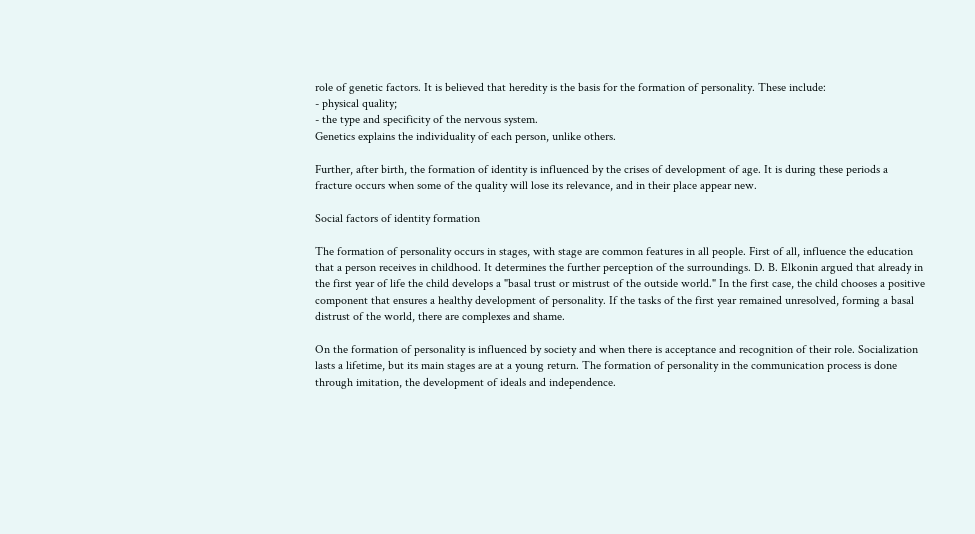role of genetic factors. It is believed that heredity is the basis for the formation of personality. These include:
- physical quality;
- the type and specificity of the nervous system.
Genetics explains the individuality of each person, unlike others.

Further, after birth, the formation of identity is influenced by the crises of development of age. It is during these periods a fracture occurs when some of the quality will lose its relevance, and in their place appear new.

Social factors of identity formation

The formation of personality occurs in stages, with stage are common features in all people. First of all, influence the education that a person receives in childhood. It determines the further perception of the surroundings. D. B. Elkonin argued that already in the first year of life the child develops a "basal trust or mistrust of the outside world." In the first case, the child chooses a positive component that ensures a healthy development of personality. If the tasks of the first year remained unresolved, forming a basal distrust of the world, there are complexes and shame.

On the formation of personality is influenced by society and when there is acceptance and recognition of their role. Socialization lasts a lifetime, but its main stages are at a young return. The formation of personality in the communication process is done through imitation, the development of ideals and independence.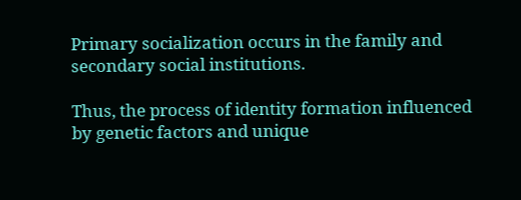Primary socialization occurs in the family and secondary social institutions.

Thus, the process of identity formation influenced by genetic factors and unique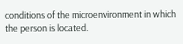conditions of the microenvironment in which the person is located.